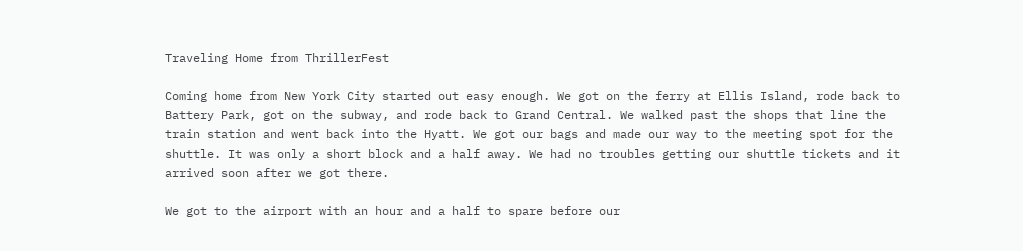Traveling Home from ThrillerFest

Coming home from New York City started out easy enough. We got on the ferry at Ellis Island, rode back to Battery Park, got on the subway, and rode back to Grand Central. We walked past the shops that line the train station and went back into the Hyatt. We got our bags and made our way to the meeting spot for the shuttle. It was only a short block and a half away. We had no troubles getting our shuttle tickets and it arrived soon after we got there.

We got to the airport with an hour and a half to spare before our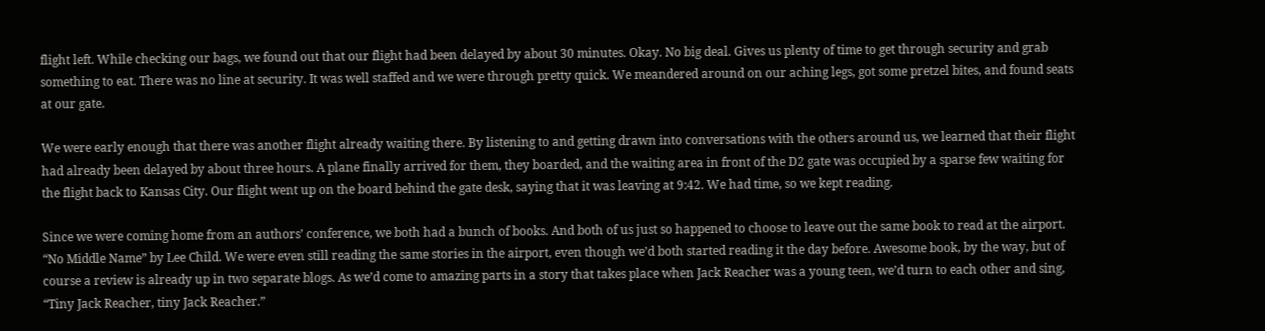flight left. While checking our bags, we found out that our flight had been delayed by about 30 minutes. Okay. No big deal. Gives us plenty of time to get through security and grab something to eat. There was no line at security. It was well staffed and we were through pretty quick. We meandered around on our aching legs, got some pretzel bites, and found seats at our gate.

We were early enough that there was another flight already waiting there. By listening to and getting drawn into conversations with the others around us, we learned that their flight had already been delayed by about three hours. A plane finally arrived for them, they boarded, and the waiting area in front of the D2 gate was occupied by a sparse few waiting for the flight back to Kansas City. Our flight went up on the board behind the gate desk, saying that it was leaving at 9:42. We had time, so we kept reading.

Since we were coming home from an authors’ conference, we both had a bunch of books. And both of us just so happened to choose to leave out the same book to read at the airport. “No Middle Name” by Lee Child. We were even still reading the same stories in the airport, even though we’d both started reading it the day before. Awesome book, by the way, but of course a review is already up in two separate blogs. As we’d come to amazing parts in a story that takes place when Jack Reacher was a young teen, we’d turn to each other and sing, “Tiny Jack Reacher, tiny Jack Reacher.”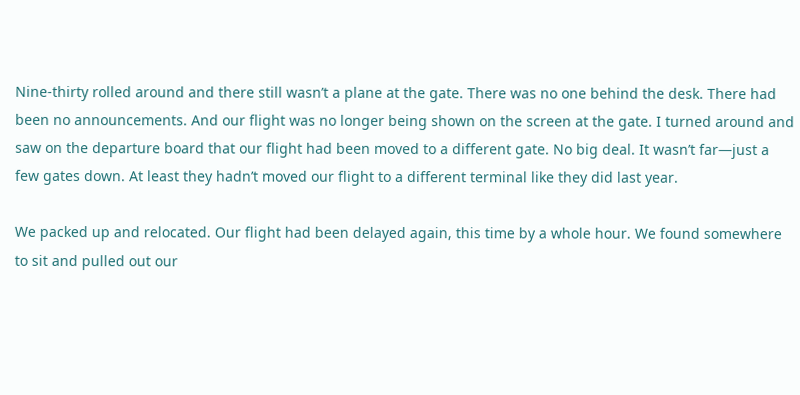Nine-thirty rolled around and there still wasn’t a plane at the gate. There was no one behind the desk. There had been no announcements. And our flight was no longer being shown on the screen at the gate. I turned around and saw on the departure board that our flight had been moved to a different gate. No big deal. It wasn’t far—just a few gates down. At least they hadn’t moved our flight to a different terminal like they did last year.

We packed up and relocated. Our flight had been delayed again, this time by a whole hour. We found somewhere to sit and pulled out our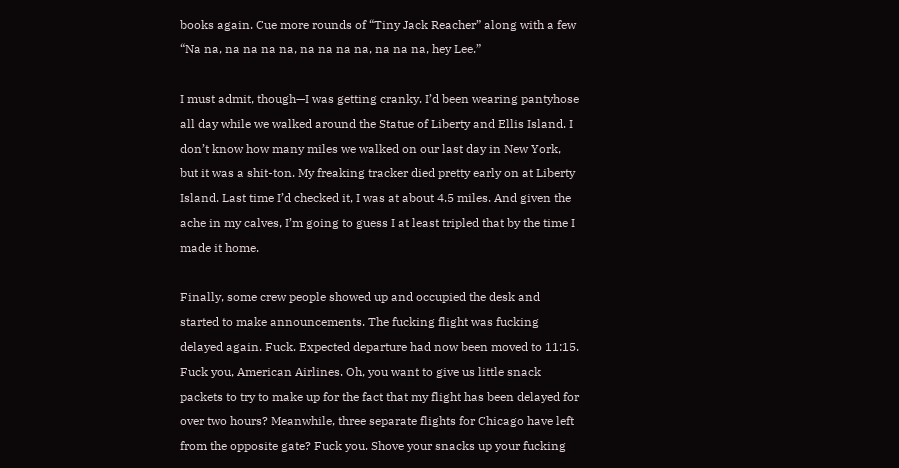books again. Cue more rounds of “Tiny Jack Reacher” along with a few “Na na, na na na na, na na na na, na na na, hey Lee.”

I must admit, though—I was getting cranky. I’d been wearing pantyhose all day while we walked around the Statue of Liberty and Ellis Island. I don’t know how many miles we walked on our last day in New York, but it was a shit-ton. My freaking tracker died pretty early on at Liberty Island. Last time I’d checked it, I was at about 4.5 miles. And given the ache in my calves, I’m going to guess I at least tripled that by the time I made it home.

Finally, some crew people showed up and occupied the desk and started to make announcements. The fucking flight was fucking delayed again. Fuck. Expected departure had now been moved to 11:15. Fuck you, American Airlines. Oh, you want to give us little snack packets to try to make up for the fact that my flight has been delayed for over two hours? Meanwhile, three separate flights for Chicago have left from the opposite gate? Fuck you. Shove your snacks up your fucking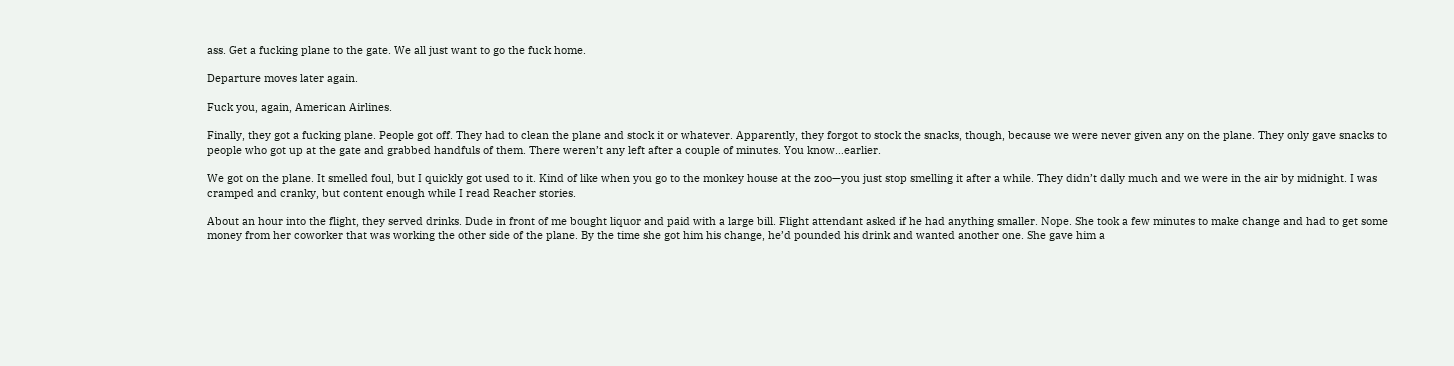ass. Get a fucking plane to the gate. We all just want to go the fuck home.

Departure moves later again.

Fuck you, again, American Airlines.

Finally, they got a fucking plane. People got off. They had to clean the plane and stock it or whatever. Apparently, they forgot to stock the snacks, though, because we were never given any on the plane. They only gave snacks to people who got up at the gate and grabbed handfuls of them. There weren’t any left after a couple of minutes. You know…earlier.

We got on the plane. It smelled foul, but I quickly got used to it. Kind of like when you go to the monkey house at the zoo—you just stop smelling it after a while. They didn’t dally much and we were in the air by midnight. I was cramped and cranky, but content enough while I read Reacher stories.

About an hour into the flight, they served drinks. Dude in front of me bought liquor and paid with a large bill. Flight attendant asked if he had anything smaller. Nope. She took a few minutes to make change and had to get some money from her coworker that was working the other side of the plane. By the time she got him his change, he’d pounded his drink and wanted another one. She gave him a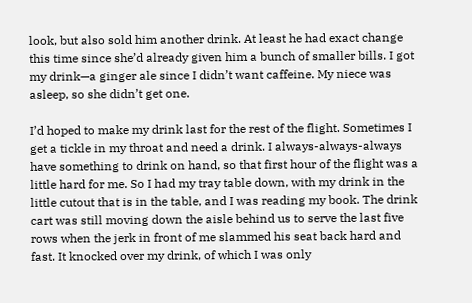look, but also sold him another drink. At least he had exact change this time since she’d already given him a bunch of smaller bills. I got my drink—a ginger ale since I didn’t want caffeine. My niece was asleep, so she didn’t get one.

I’d hoped to make my drink last for the rest of the flight. Sometimes I get a tickle in my throat and need a drink. I always-always-always have something to drink on hand, so that first hour of the flight was a little hard for me. So I had my tray table down, with my drink in the little cutout that is in the table, and I was reading my book. The drink cart was still moving down the aisle behind us to serve the last five rows when the jerk in front of me slammed his seat back hard and fast. It knocked over my drink, of which I was only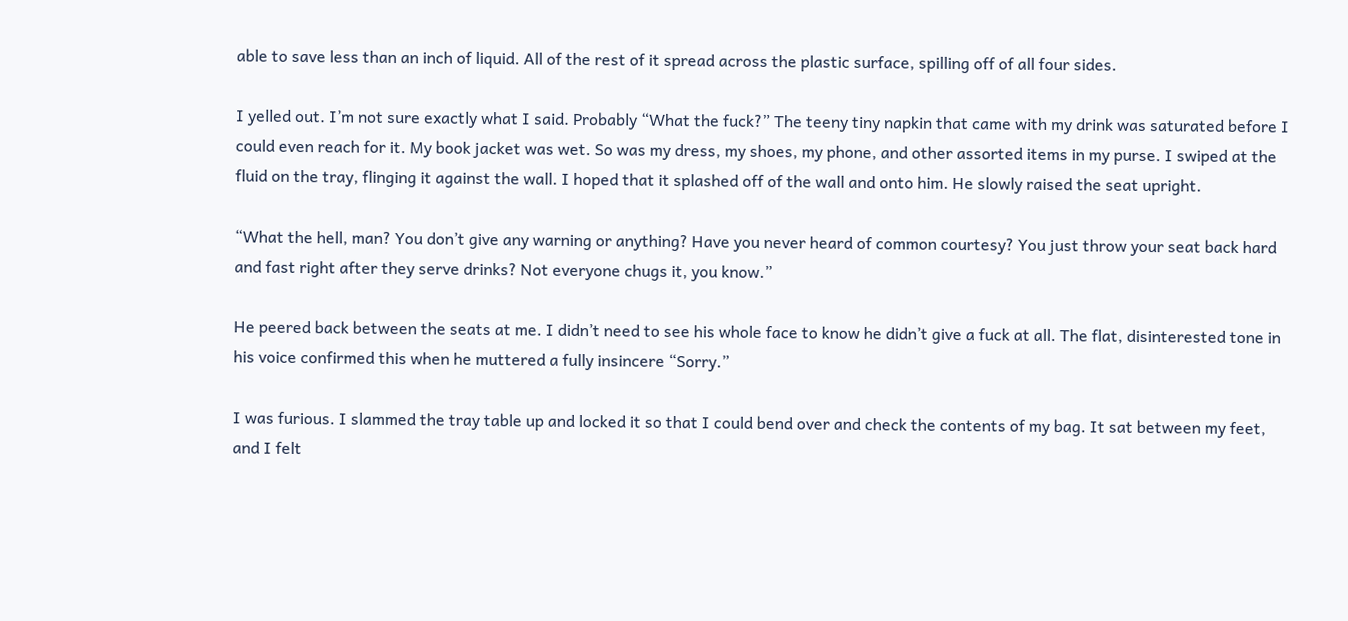able to save less than an inch of liquid. All of the rest of it spread across the plastic surface, spilling off of all four sides.

I yelled out. I’m not sure exactly what I said. Probably “What the fuck?” The teeny tiny napkin that came with my drink was saturated before I could even reach for it. My book jacket was wet. So was my dress, my shoes, my phone, and other assorted items in my purse. I swiped at the fluid on the tray, flinging it against the wall. I hoped that it splashed off of the wall and onto him. He slowly raised the seat upright.

“What the hell, man? You don’t give any warning or anything? Have you never heard of common courtesy? You just throw your seat back hard and fast right after they serve drinks? Not everyone chugs it, you know.”

He peered back between the seats at me. I didn’t need to see his whole face to know he didn’t give a fuck at all. The flat, disinterested tone in his voice confirmed this when he muttered a fully insincere “Sorry.”

I was furious. I slammed the tray table up and locked it so that I could bend over and check the contents of my bag. It sat between my feet, and I felt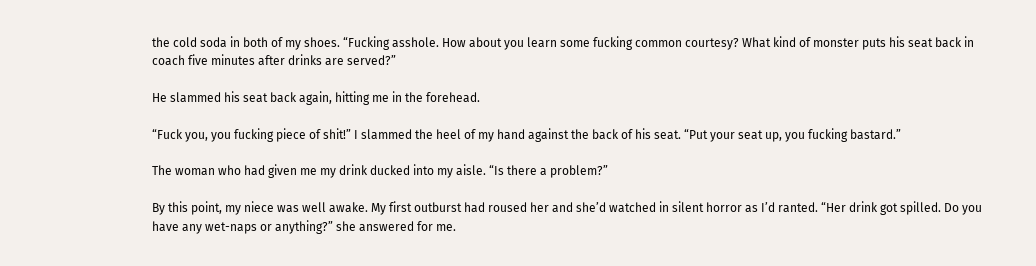the cold soda in both of my shoes. “Fucking asshole. How about you learn some fucking common courtesy? What kind of monster puts his seat back in coach five minutes after drinks are served?”

He slammed his seat back again, hitting me in the forehead.

“Fuck you, you fucking piece of shit!” I slammed the heel of my hand against the back of his seat. “Put your seat up, you fucking bastard.”

The woman who had given me my drink ducked into my aisle. “Is there a problem?”

By this point, my niece was well awake. My first outburst had roused her and she’d watched in silent horror as I’d ranted. “Her drink got spilled. Do you have any wet-naps or anything?” she answered for me.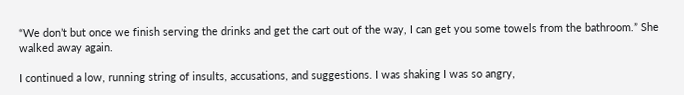“We don’t but once we finish serving the drinks and get the cart out of the way, I can get you some towels from the bathroom.” She walked away again.

I continued a low, running string of insults, accusations, and suggestions. I was shaking I was so angry,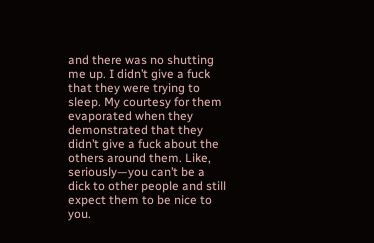and there was no shutting me up. I didn’t give a fuck that they were trying to sleep. My courtesy for them evaporated when they demonstrated that they didn’t give a fuck about the others around them. Like, seriously—you can’t be a dick to other people and still expect them to be nice to you.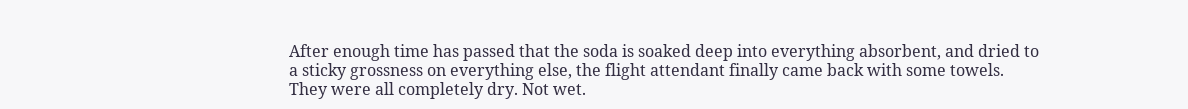After enough time has passed that the soda is soaked deep into everything absorbent, and dried to a sticky grossness on everything else, the flight attendant finally came back with some towels. They were all completely dry. Not wet.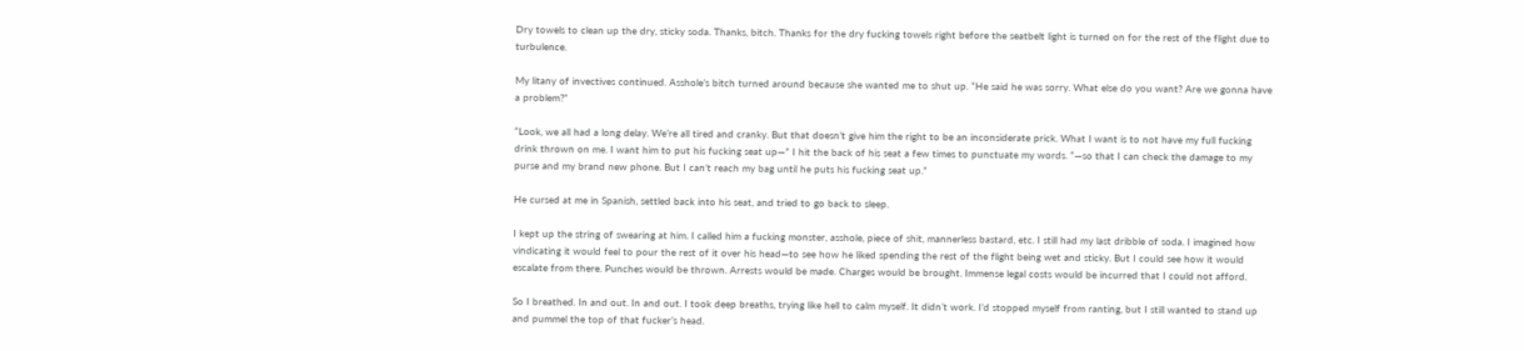Dry towels to clean up the dry, sticky soda. Thanks, bitch. Thanks for the dry fucking towels right before the seatbelt light is turned on for the rest of the flight due to turbulence.

My litany of invectives continued. Asshole’s bitch turned around because she wanted me to shut up. “He said he was sorry. What else do you want? Are we gonna have a problem?”

“Look, we all had a long delay. We’re all tired and cranky. But that doesn’t give him the right to be an inconsiderate prick. What I want is to not have my full fucking drink thrown on me. I want him to put his fucking seat up—” I hit the back of his seat a few times to punctuate my words. “—so that I can check the damage to my purse and my brand new phone. But I can’t reach my bag until he puts his fucking seat up.”

He cursed at me in Spanish, settled back into his seat, and tried to go back to sleep.

I kept up the string of swearing at him. I called him a fucking monster, asshole, piece of shit, mannerless bastard, etc. I still had my last dribble of soda. I imagined how vindicating it would feel to pour the rest of it over his head—to see how he liked spending the rest of the flight being wet and sticky. But I could see how it would escalate from there. Punches would be thrown. Arrests would be made. Charges would be brought. Immense legal costs would be incurred that I could not afford.

So I breathed. In and out. In and out. I took deep breaths, trying like hell to calm myself. It didn’t work. I’d stopped myself from ranting, but I still wanted to stand up and pummel the top of that fucker’s head.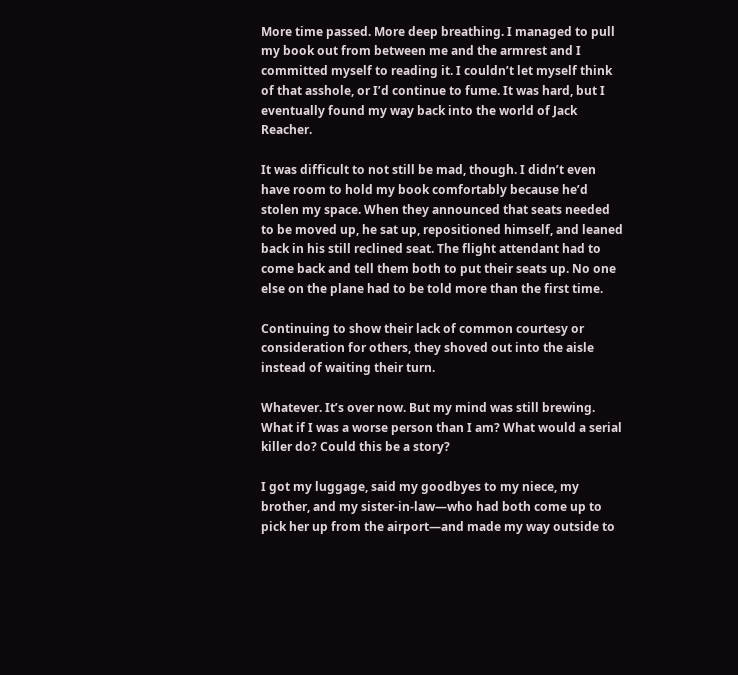More time passed. More deep breathing. I managed to pull my book out from between me and the armrest and I committed myself to reading it. I couldn’t let myself think of that asshole, or I’d continue to fume. It was hard, but I eventually found my way back into the world of Jack Reacher.

It was difficult to not still be mad, though. I didn’t even have room to hold my book comfortably because he’d stolen my space. When they announced that seats needed to be moved up, he sat up, repositioned himself, and leaned back in his still reclined seat. The flight attendant had to come back and tell them both to put their seats up. No one else on the plane had to be told more than the first time.

Continuing to show their lack of common courtesy or consideration for others, they shoved out into the aisle instead of waiting their turn.

Whatever. It’s over now. But my mind was still brewing. What if I was a worse person than I am? What would a serial killer do? Could this be a story?

I got my luggage, said my goodbyes to my niece, my brother, and my sister-in-law—who had both come up to pick her up from the airport—and made my way outside to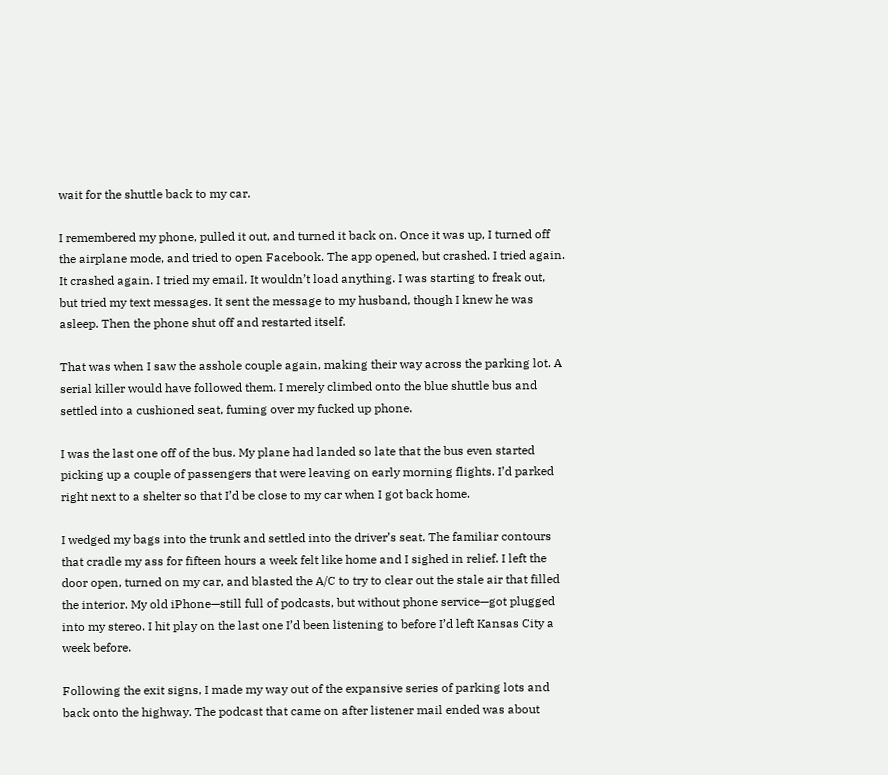wait for the shuttle back to my car.

I remembered my phone, pulled it out, and turned it back on. Once it was up, I turned off the airplane mode, and tried to open Facebook. The app opened, but crashed. I tried again. It crashed again. I tried my email. It wouldn’t load anything. I was starting to freak out, but tried my text messages. It sent the message to my husband, though I knew he was asleep. Then the phone shut off and restarted itself.

That was when I saw the asshole couple again, making their way across the parking lot. A serial killer would have followed them. I merely climbed onto the blue shuttle bus and settled into a cushioned seat, fuming over my fucked up phone.

I was the last one off of the bus. My plane had landed so late that the bus even started picking up a couple of passengers that were leaving on early morning flights. I’d parked right next to a shelter so that I’d be close to my car when I got back home.

I wedged my bags into the trunk and settled into the driver’s seat. The familiar contours that cradle my ass for fifteen hours a week felt like home and I sighed in relief. I left the door open, turned on my car, and blasted the A/C to try to clear out the stale air that filled the interior. My old iPhone—still full of podcasts, but without phone service—got plugged into my stereo. I hit play on the last one I’d been listening to before I’d left Kansas City a week before.

Following the exit signs, I made my way out of the expansive series of parking lots and back onto the highway. The podcast that came on after listener mail ended was about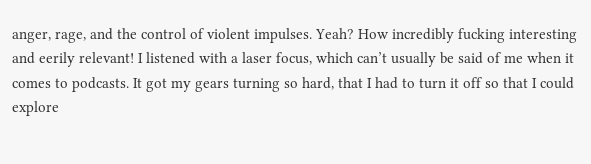anger, rage, and the control of violent impulses. Yeah? How incredibly fucking interesting and eerily relevant! I listened with a laser focus, which can’t usually be said of me when it comes to podcasts. It got my gears turning so hard, that I had to turn it off so that I could explore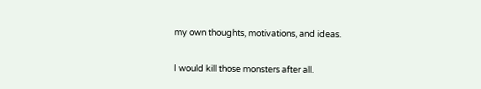my own thoughts, motivations, and ideas.

I would kill those monsters after all.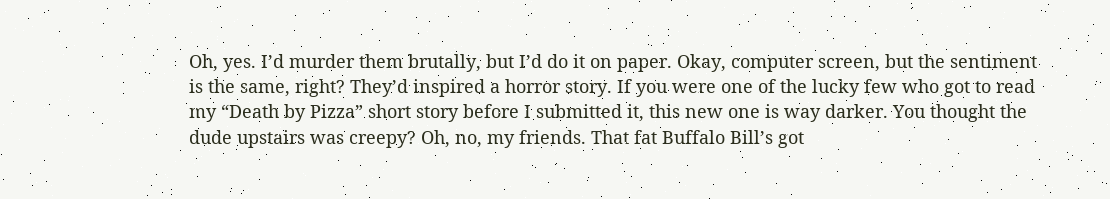Oh, yes. I’d murder them brutally, but I’d do it on paper. Okay, computer screen, but the sentiment is the same, right? They’d inspired a horror story. If you were one of the lucky few who got to read my “Death by Pizza” short story before I submitted it, this new one is way darker. You thought the dude upstairs was creepy? Oh, no, my friends. That fat Buffalo Bill’s got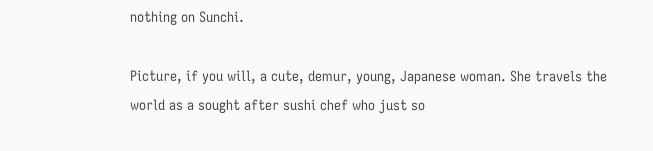nothing on Sunchi.

Picture, if you will, a cute, demur, young, Japanese woman. She travels the world as a sought after sushi chef who just so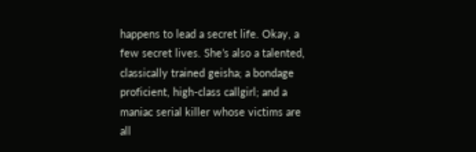happens to lead a secret life. Okay, a few secret lives. She’s also a talented, classically trained geisha; a bondage proficient, high-class callgirl; and a maniac serial killer whose victims are all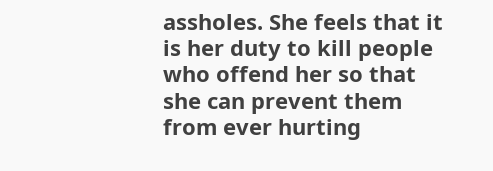assholes. She feels that it is her duty to kill people who offend her so that she can prevent them from ever hurting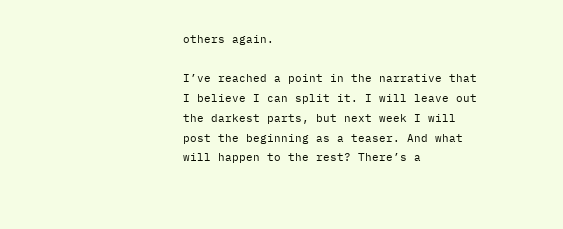others again.

I’ve reached a point in the narrative that I believe I can split it. I will leave out the darkest parts, but next week I will post the beginning as a teaser. And what will happen to the rest? There’s a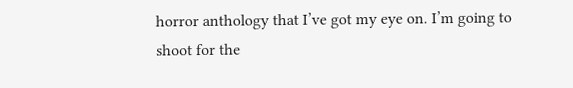horror anthology that I’ve got my eye on. I’m going to shoot for the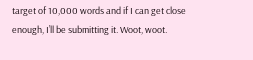target of 10,000 words and if I can get close enough, I’ll be submitting it. Woot, woot.